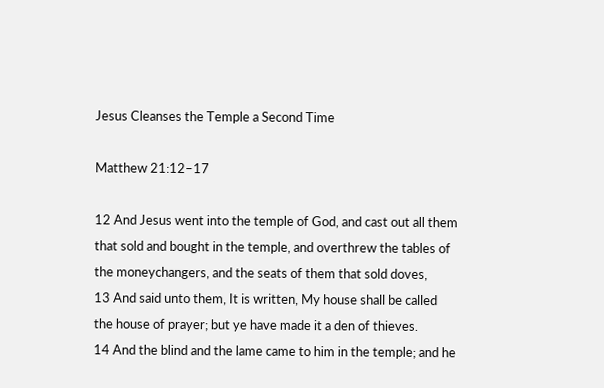Jesus Cleanses the Temple a Second Time

Matthew 21:12–17

12 And Jesus went into the temple of God, and cast out all them that sold and bought in the temple, and overthrew the tables of the moneychangers, and the seats of them that sold doves,
13 And said unto them, It is written, My house shall be called the house of prayer; but ye have made it a den of thieves.
14 And the blind and the lame came to him in the temple; and he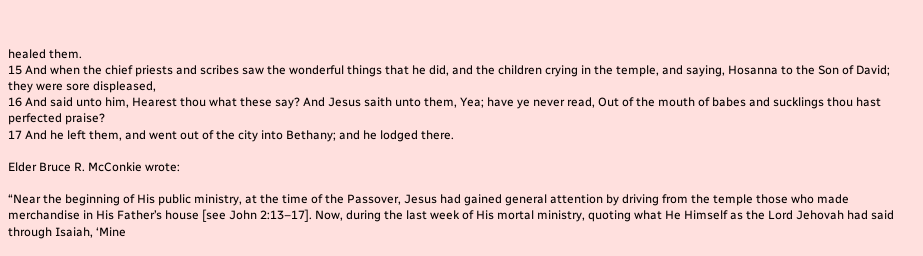healed them.
15 And when the chief priests and scribes saw the wonderful things that he did, and the children crying in the temple, and saying, Hosanna to the Son of David; they were sore displeased,
16 And said unto him, Hearest thou what these say? And Jesus saith unto them, Yea; have ye never read, Out of the mouth of babes and sucklings thou hast perfected praise?
17 And he left them, and went out of the city into Bethany; and he lodged there.

Elder Bruce R. McConkie wrote:

“Near the beginning of His public ministry, at the time of the Passover, Jesus had gained general attention by driving from the temple those who made merchandise in His Father’s house [see John 2:13–17]. Now, during the last week of His mortal ministry, quoting what He Himself as the Lord Jehovah had said through Isaiah, ‘Mine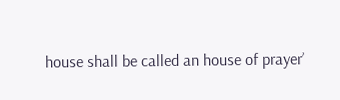house shall be called an house of prayer’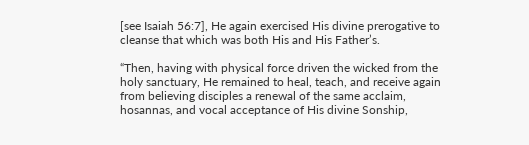[see Isaiah 56:7], He again exercised His divine prerogative to cleanse that which was both His and His Father’s.

“Then, having with physical force driven the wicked from the holy sanctuary, He remained to heal, teach, and receive again from believing disciples a renewal of the same acclaim, hosannas, and vocal acceptance of His divine Sonship,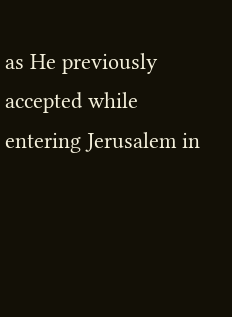as He previously accepted while entering Jerusalem in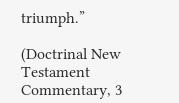triumph.”

(Doctrinal New Testament Commentary, 3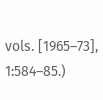vols. [1965–73], 1:584–85.)